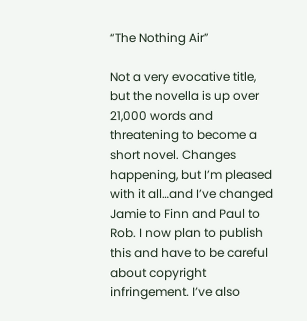“The Nothing Air”

Not a very evocative title, but the novella is up over 21,000 words and threatening to become a short novel. Changes happening, but I’m pleased with it all…and I’ve changed Jamie to Finn and Paul to Rob. I now plan to publish this and have to be careful about copyright infringement. I’ve also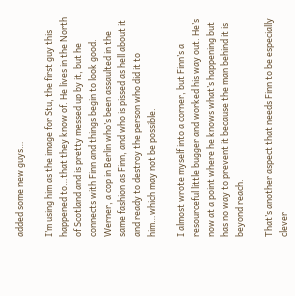added some new guys…

I’m using him as the image for Stu, the first guy this happened to…that they know of. He lives in the North of Scotland and is pretty messed up by it, but he connects with Finn and things begin to look good.
Werner, a cop in Berlin who’s been assaulted in the same fashion as Finn, and who is pissed as hell about it and ready to destroy the person who did it to him…which may not be possible.

I almost wrote myself into a corner, but Finn’s a resourceful little bugger and worked his way out. He’s now at a point where he knows what’s happening but has no way to prevent it because the man behind it is beyond reach.

That’s another aspect that needs Finn to be especially clever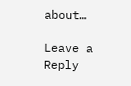about…

Leave a Reply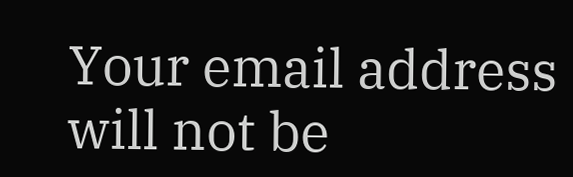Your email address will not be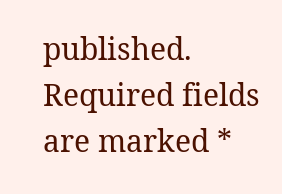published. Required fields are marked *